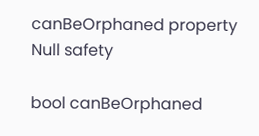canBeOrphaned property Null safety

bool canBeOrphaned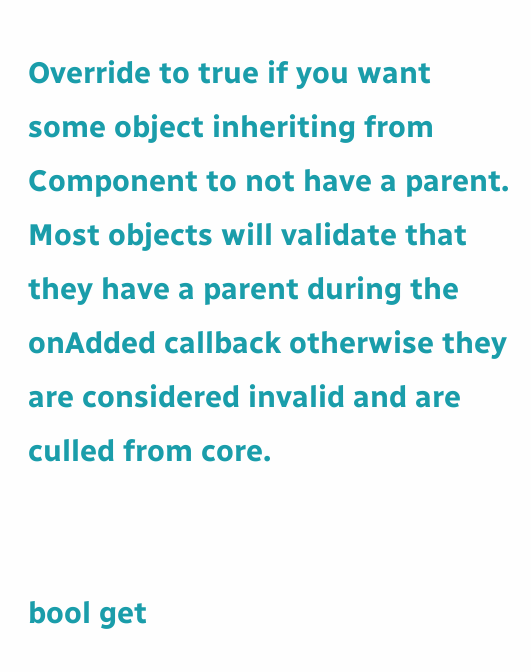Override to true if you want some object inheriting from Component to not have a parent. Most objects will validate that they have a parent during the onAdded callback otherwise they are considered invalid and are culled from core.


bool get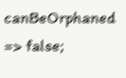canBeOrphaned => false;